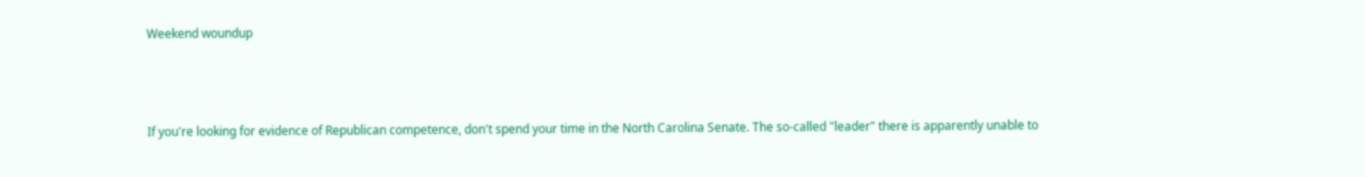Weekend woundup



If you're looking for evidence of Republican competence, don't spend your time in the North Carolina Senate. The so-called "leader" there is apparently unable to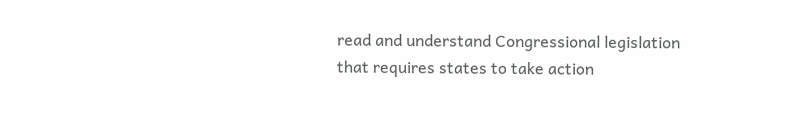read and understand Congressional legislation that requires states to take action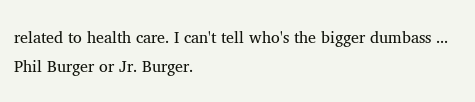related to health care. I can't tell who's the bigger dumbass ... Phil Burger or Jr. Burger.